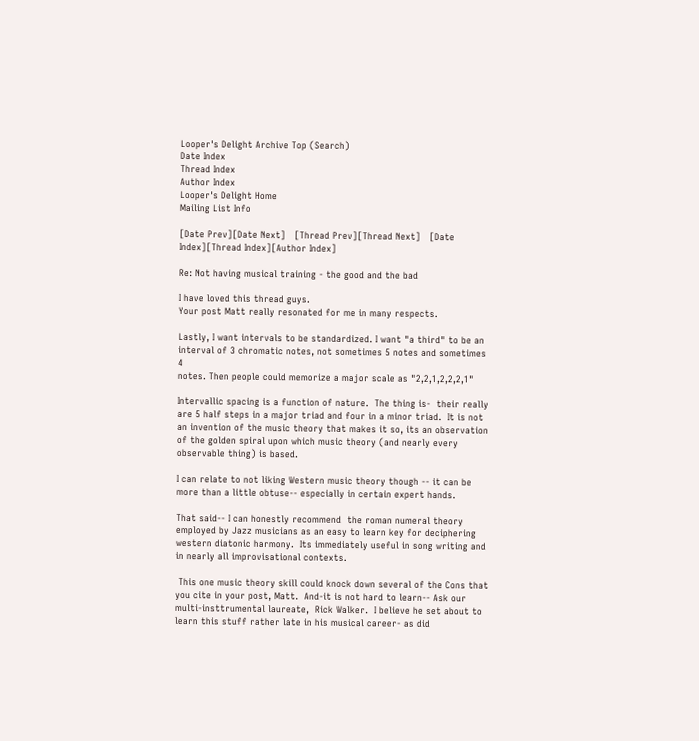Looper's Delight Archive Top (Search)
Date Index
Thread Index
Author Index
Looper's Delight Home
Mailing List Info

[Date Prev][Date Next]   [Thread Prev][Thread Next]   [Date Index][Thread Index][Author Index]

Re: Not having musical training - the good and the bad

I have loved this thread guys.
Your post Matt really resonated for me in many respects.

Lastly, I want intervals to be standardized. I want "a third" to be an
interval of 3 chromatic notes, not sometimes 5 notes and sometimes 4
notes. Then people could memorize a major scale as "2,2,1,2,2,2,1"

Intervallic spacing is a function of nature.  The thing is-  their really are 5 half steps in a major triad and four in a minor triad.  It is not an invention of the music theory that makes it so, its an observation of the golden spiral upon which music theory (and nearly every observable thing) is based.

I can relate to not liking Western music theory though -- it can be more than a little obtuse-- especially in certain expert hands.

That said-- I can honestly recommend  the roman numeral theory employed by Jazz musicians as an easy to learn key for deciphering  western diatonic harmony.  Its immediately useful in song writing and in nearly all improvisational contexts.

 This one music theory skill could knock down several of the Cons that you cite in your post, Matt.  And-it is not hard to learn-- Ask our multi-insttrumental laureate,  Rick Walker.  I believe he set about to learn this stuff rather late in his musical career- as did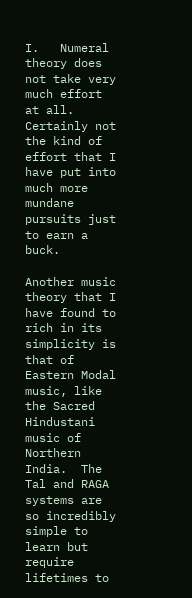I.   Numeral theory does not take very much effort at all.  Certainly not the kind of effort that I have put into much more mundane pursuits just to earn a buck.

Another music theory that I have found to rich in its simplicity is that of Eastern Modal music, like the Sacred Hindustani music of Northern India.  The Tal and RAGA systems are so incredibly simple to learn but require lifetimes to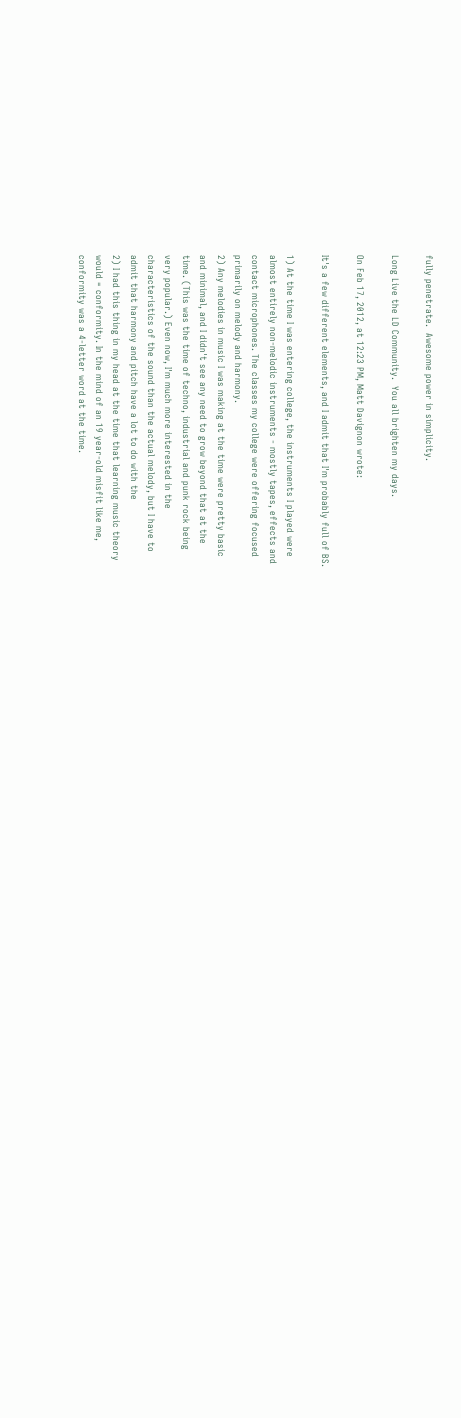fully penetrate.  Awesome power in simplicity.

Long Live the LD Community.  You all brighten my days.

On Feb 17, 2012, at 12:23 PM, Matt Davignon wrote:

It's a few different elements, and I admit that I'm probably full of BS.

1) At the time I was entering college, the instruments I played were
almost entirely non-melodic instruments - mostly tapes, effects and
contact microphones. The classes my college were offering focused
primarily on melody and harmony.
2) Any melodies in music I was making at the time were pretty basic
and minimal, and I didn't see any need to grow beyond that at the
time. (This was the time of techno, industrial and punk rock being
very popular.) Even now, I'm much more interested in the
characteristics of the sound than the actual melody, but I have to
admit that harmony and pitch have a lot to do with the
2) I had this thing in my head at the time that learning music theory
would = conformity. In the mind of an 19 year-old misfit like me,
conformity was a 4-letter word at the time.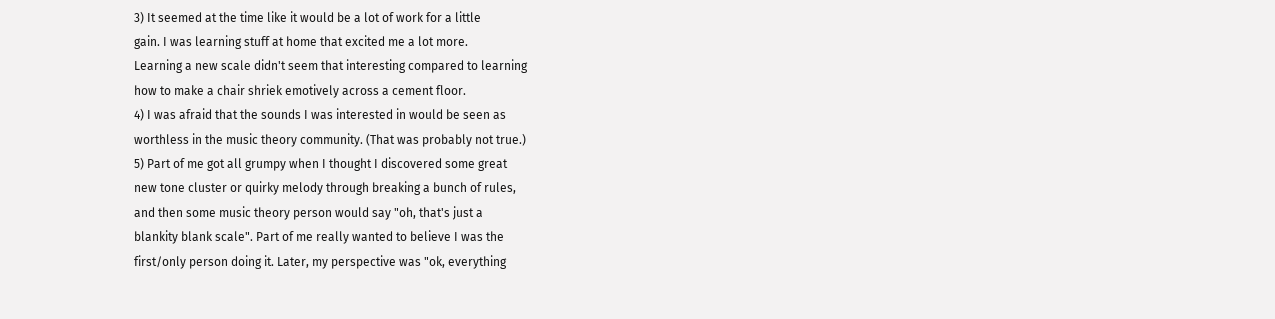3) It seemed at the time like it would be a lot of work for a little
gain. I was learning stuff at home that excited me a lot more.
Learning a new scale didn't seem that interesting compared to learning
how to make a chair shriek emotively across a cement floor.
4) I was afraid that the sounds I was interested in would be seen as
worthless in the music theory community. (That was probably not true.)
5) Part of me got all grumpy when I thought I discovered some great
new tone cluster or quirky melody through breaking a bunch of rules,
and then some music theory person would say "oh, that's just a
blankity blank scale". Part of me really wanted to believe I was the
first/only person doing it. Later, my perspective was "ok, everything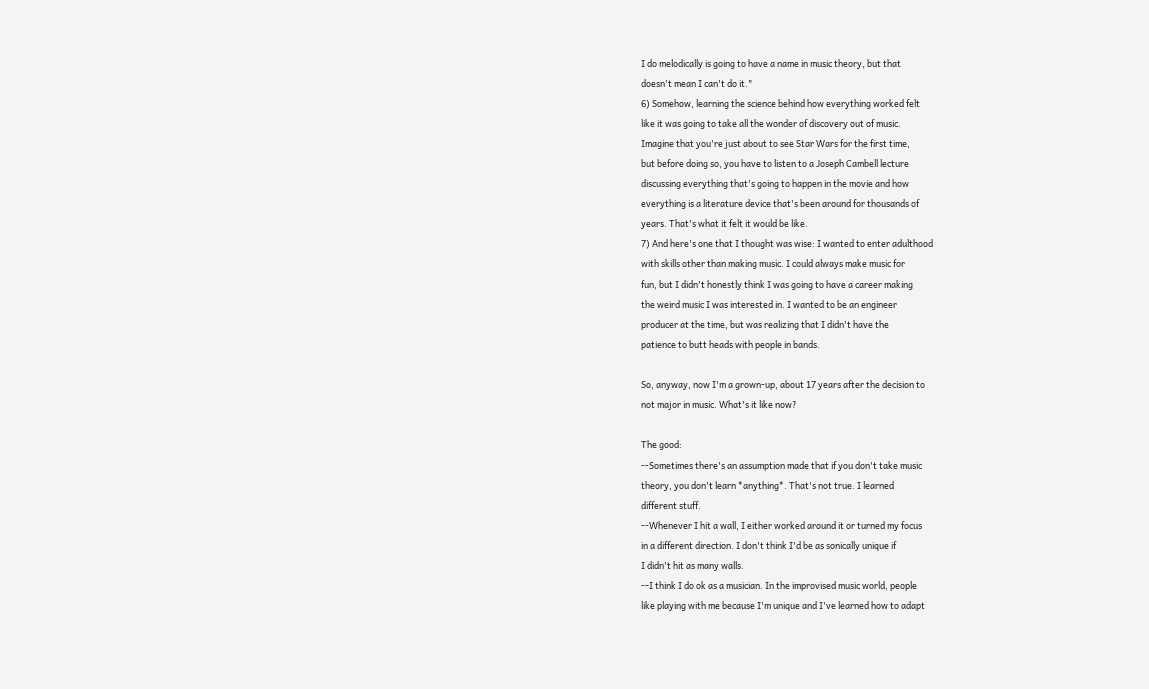I do melodically is going to have a name in music theory, but that
doesn't mean I can't do it."
6) Somehow, learning the science behind how everything worked felt
like it was going to take all the wonder of discovery out of music.
Imagine that you're just about to see Star Wars for the first time,
but before doing so, you have to listen to a Joseph Cambell lecture
discussing everything that's going to happen in the movie and how
everything is a literature device that's been around for thousands of
years. That's what it felt it would be like.
7) And here's one that I thought was wise: I wanted to enter adulthood
with skills other than making music. I could always make music for
fun, but I didn't honestly think I was going to have a career making
the weird music I was interested in. I wanted to be an engineer
producer at the time, but was realizing that I didn't have the
patience to butt heads with people in bands.

So, anyway, now I'm a grown-up, about 17 years after the decision to
not major in music. What's it like now?

The good:
--Sometimes there's an assumption made that if you don't take music
theory, you don't learn *anything*. That's not true. I learned
different stuff.
--Whenever I hit a wall, I either worked around it or turned my focus
in a different direction. I don't think I'd be as sonically unique if
I didn't hit as many walls.
--I think I do ok as a musician. In the improvised music world, people
like playing with me because I'm unique and I've learned how to adapt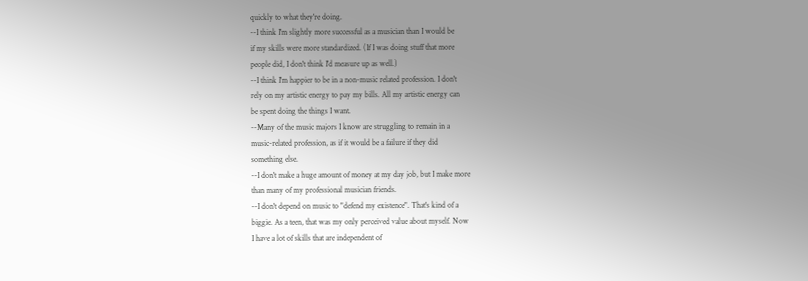quickly to what they're doing.
--I think I'm slightly more successful as a musician than I would be
if my skills were more standardized. (If I was doing stuff that more
people did, I don't think I'd measure up as well.)
--I think I'm happier to be in a non-music related profession. I don't
rely on my artistic energy to pay my bills. All my artistic energy can
be spent doing the things I want.
--Many of the music majors I know are struggling to remain in a
music-related profession, as if it would be a failure if they did
something else.
--I don't make a huge amount of money at my day job, but I make more
than many of my professional musician friends.
--I don't depend on music to "defend my existence". That's kind of a
biggie. As a teen, that was my only perceived value about myself. Now
I have a lot of skills that are independent of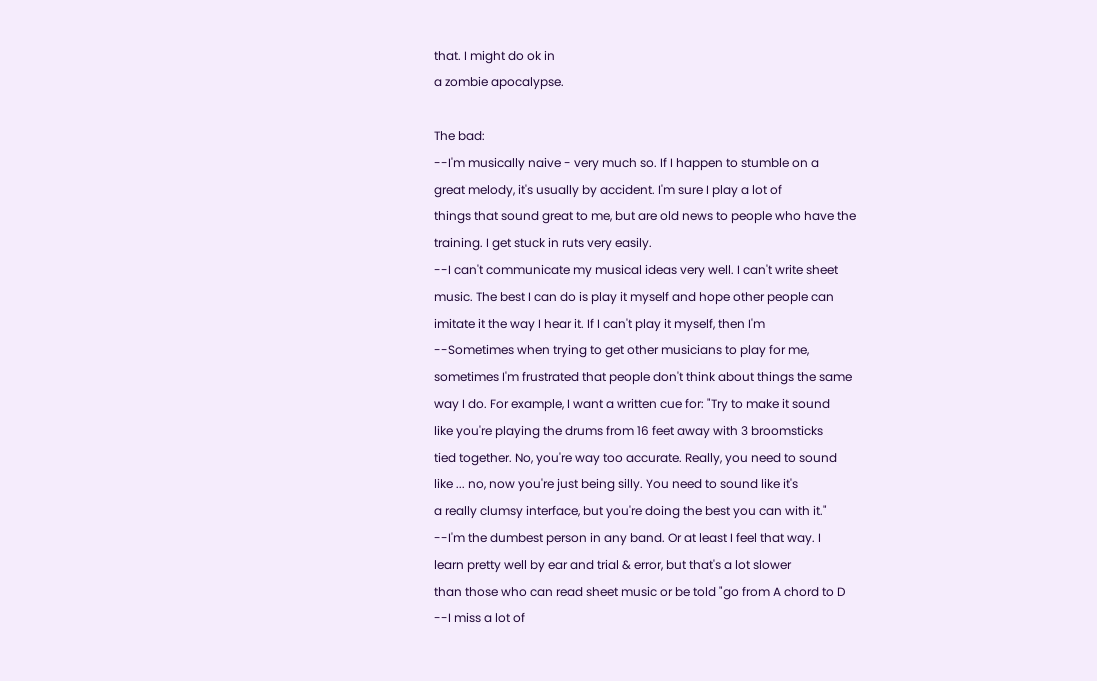that. I might do ok in
a zombie apocalypse.

The bad:
--I'm musically naive - very much so. If I happen to stumble on a
great melody, it's usually by accident. I'm sure I play a lot of
things that sound great to me, but are old news to people who have the
training. I get stuck in ruts very easily.
--I can't communicate my musical ideas very well. I can't write sheet
music. The best I can do is play it myself and hope other people can
imitate it the way I hear it. If I can't play it myself, then I'm
--Sometimes when trying to get other musicians to play for me,
sometimes I'm frustrated that people don't think about things the same
way I do. For example, I want a written cue for: "Try to make it sound
like you're playing the drums from 16 feet away with 3 broomsticks
tied together. No, you're way too accurate. Really, you need to sound
like ... no, now you're just being silly. You need to sound like it's
a really clumsy interface, but you're doing the best you can with it."
--I'm the dumbest person in any band. Or at least I feel that way. I
learn pretty well by ear and trial & error, but that's a lot slower
than those who can read sheet music or be told "go from A chord to D
--I miss a lot of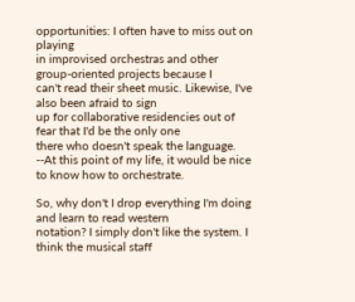opportunities: I often have to miss out on playing
in improvised orchestras and other group-oriented projects because I
can't read their sheet music. Likewise, I've also been afraid to sign
up for collaborative residencies out of fear that I'd be the only one
there who doesn't speak the language.
--At this point of my life, it would be nice to know how to orchestrate.

So, why don't I drop everything I'm doing and learn to read western
notation? I simply don't like the system. I think the musical staff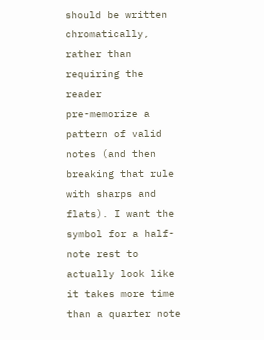should be written chromatically, rather than requiring the reader
pre-memorize a pattern of valid notes (and then breaking that rule
with sharps and flats). I want the symbol for a half-note rest to
actually look like it takes more time than a quarter note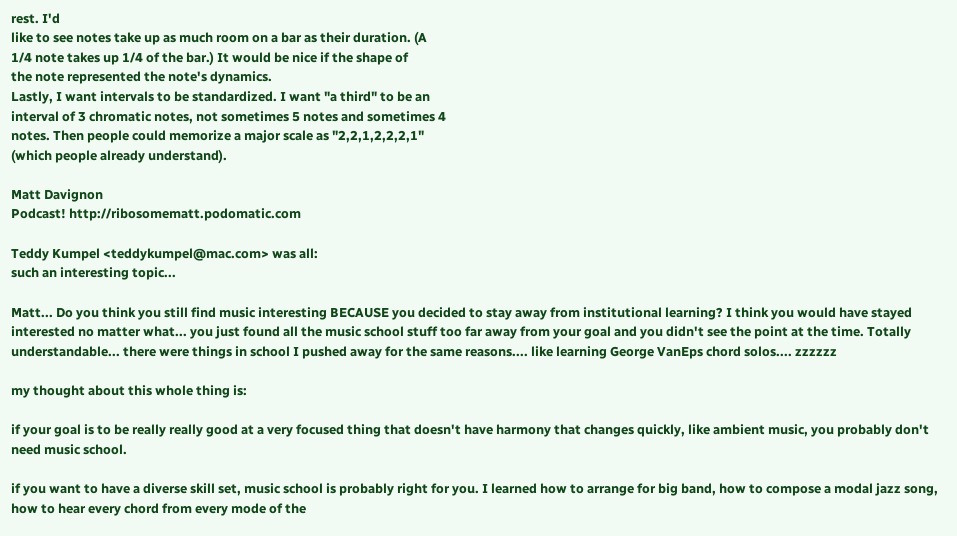rest. I'd
like to see notes take up as much room on a bar as their duration. (A
1/4 note takes up 1/4 of the bar.) It would be nice if the shape of
the note represented the note's dynamics.
Lastly, I want intervals to be standardized. I want "a third" to be an
interval of 3 chromatic notes, not sometimes 5 notes and sometimes 4
notes. Then people could memorize a major scale as "2,2,1,2,2,2,1"
(which people already understand).

Matt Davignon
Podcast! http://ribosomematt.podomatic.com

Teddy Kumpel <teddykumpel@mac.com> was all:
such an interesting topic...

Matt... Do you think you still find music interesting BECAUSE you decided to stay away from institutional learning? I think you would have stayed interested no matter what... you just found all the music school stuff too far away from your goal and you didn't see the point at the time. Totally understandable... there were things in school I pushed away for the same reasons.... like learning George VanEps chord solos.... zzzzzz

my thought about this whole thing is:

if your goal is to be really really good at a very focused thing that doesn't have harmony that changes quickly, like ambient music, you probably don't need music school.

if you want to have a diverse skill set, music school is probably right for you. I learned how to arrange for big band, how to compose a modal jazz song, how to hear every chord from every mode of the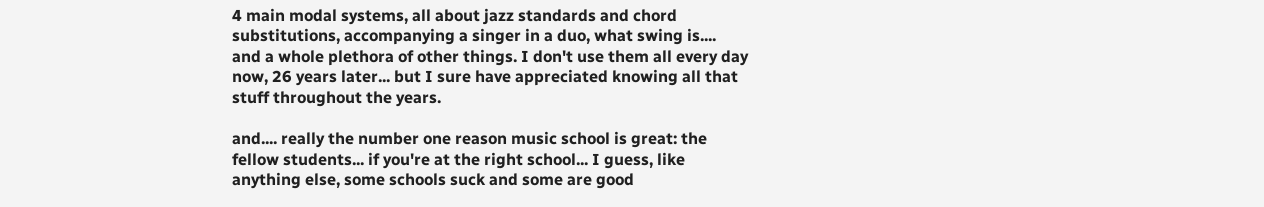4 main modal systems, all about jazz standards and chord substitutions, accompanying a singer in a duo, what swing is.... and a whole plethora of other things. I don't use them all every day now, 26 years later... but I sure have appreciated knowing all that stuff throughout the years.

and.... really the number one reason music school is great: the fellow students... if you're at the right school... I guess, like anything else, some schools suck and some are good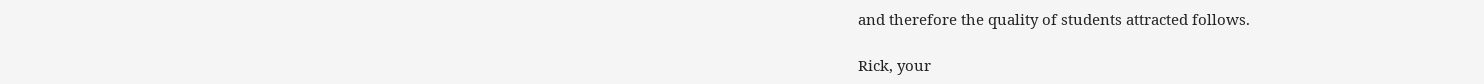and therefore the quality of students attracted follows.

Rick, your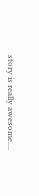story is really awesome....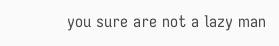you sure are not a lazy man